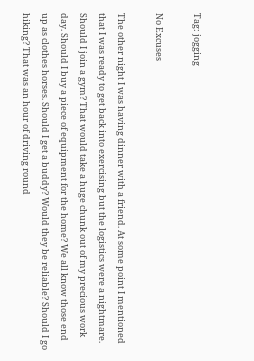Tag: jogging

No Excuses

The other night I was having dinner with a friend. At some point I mentioned that I was ready to get back into exercising but the logistics were a nightmare. Should I join a gym? That would take a huge chunk out of my precious work day. Should I buy a piece of equipment for the home? We all know those end up as clothes horses. Should I get a buddy? Would they be reliable? Should I go hiking? That was an hour of driving round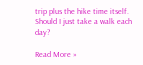trip plus the hike time itself. Should I just take a walk each day?

Read More »